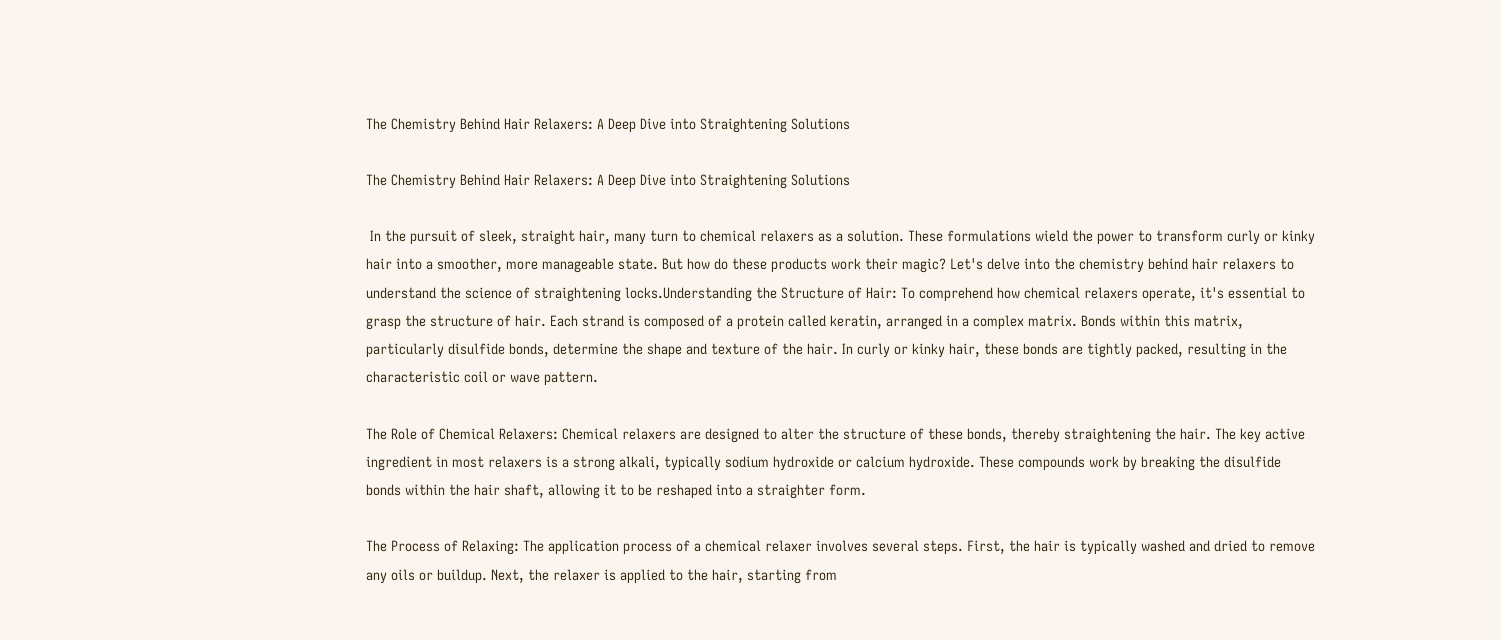The Chemistry Behind Hair Relaxers: A Deep Dive into Straightening Solutions

The Chemistry Behind Hair Relaxers: A Deep Dive into Straightening Solutions

 In the pursuit of sleek, straight hair, many turn to chemical relaxers as a solution. These formulations wield the power to transform curly or kinky hair into a smoother, more manageable state. But how do these products work their magic? Let's delve into the chemistry behind hair relaxers to understand the science of straightening locks.Understanding the Structure of Hair: To comprehend how chemical relaxers operate, it's essential to grasp the structure of hair. Each strand is composed of a protein called keratin, arranged in a complex matrix. Bonds within this matrix, particularly disulfide bonds, determine the shape and texture of the hair. In curly or kinky hair, these bonds are tightly packed, resulting in the characteristic coil or wave pattern.

The Role of Chemical Relaxers: Chemical relaxers are designed to alter the structure of these bonds, thereby straightening the hair. The key active ingredient in most relaxers is a strong alkali, typically sodium hydroxide or calcium hydroxide. These compounds work by breaking the disulfide bonds within the hair shaft, allowing it to be reshaped into a straighter form.

The Process of Relaxing: The application process of a chemical relaxer involves several steps. First, the hair is typically washed and dried to remove any oils or buildup. Next, the relaxer is applied to the hair, starting from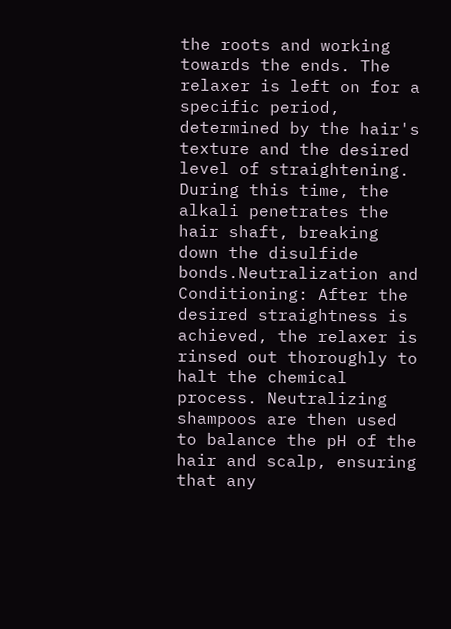the roots and working towards the ends. The relaxer is left on for a specific period, determined by the hair's texture and the desired level of straightening. During this time, the alkali penetrates the hair shaft, breaking down the disulfide bonds.Neutralization and Conditioning: After the desired straightness is achieved, the relaxer is rinsed out thoroughly to halt the chemical process. Neutralizing shampoos are then used to balance the pH of the hair and scalp, ensuring that any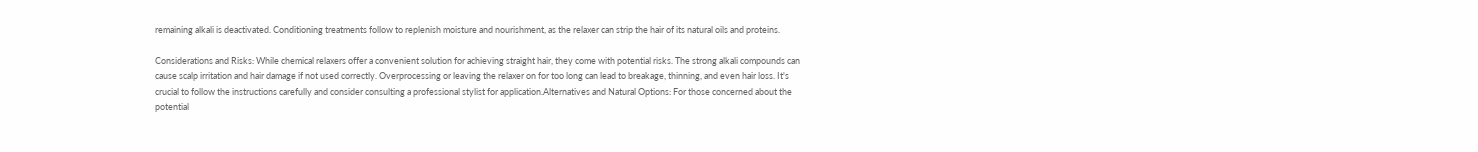remaining alkali is deactivated. Conditioning treatments follow to replenish moisture and nourishment, as the relaxer can strip the hair of its natural oils and proteins.

Considerations and Risks: While chemical relaxers offer a convenient solution for achieving straight hair, they come with potential risks. The strong alkali compounds can cause scalp irritation and hair damage if not used correctly. Overprocessing or leaving the relaxer on for too long can lead to breakage, thinning, and even hair loss. It's crucial to follow the instructions carefully and consider consulting a professional stylist for application.Alternatives and Natural Options: For those concerned about the potential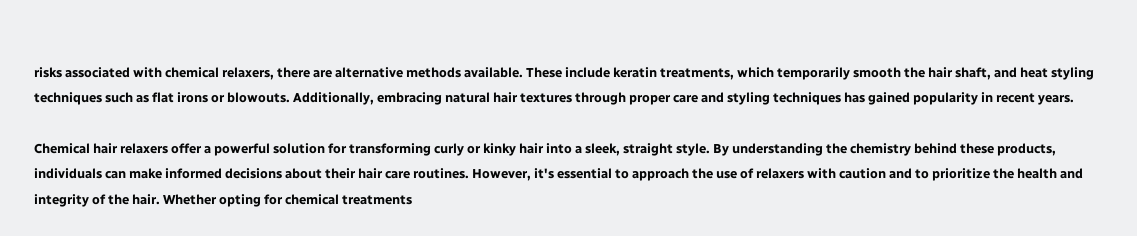risks associated with chemical relaxers, there are alternative methods available. These include keratin treatments, which temporarily smooth the hair shaft, and heat styling techniques such as flat irons or blowouts. Additionally, embracing natural hair textures through proper care and styling techniques has gained popularity in recent years.

Chemical hair relaxers offer a powerful solution for transforming curly or kinky hair into a sleek, straight style. By understanding the chemistry behind these products, individuals can make informed decisions about their hair care routines. However, it's essential to approach the use of relaxers with caution and to prioritize the health and integrity of the hair. Whether opting for chemical treatments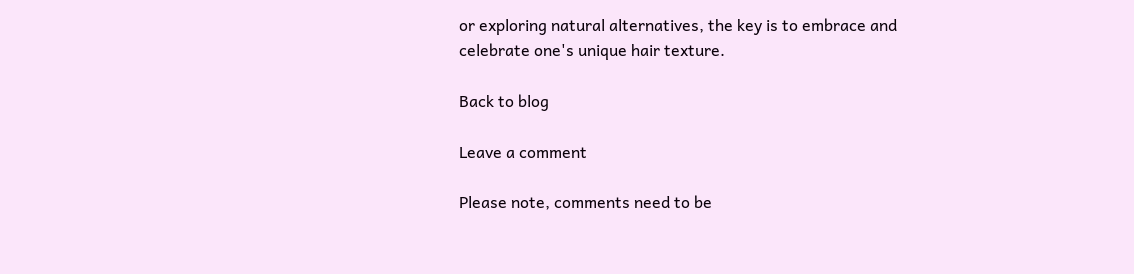or exploring natural alternatives, the key is to embrace and celebrate one's unique hair texture.

Back to blog

Leave a comment

Please note, comments need to be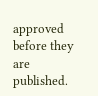approved before they are published.